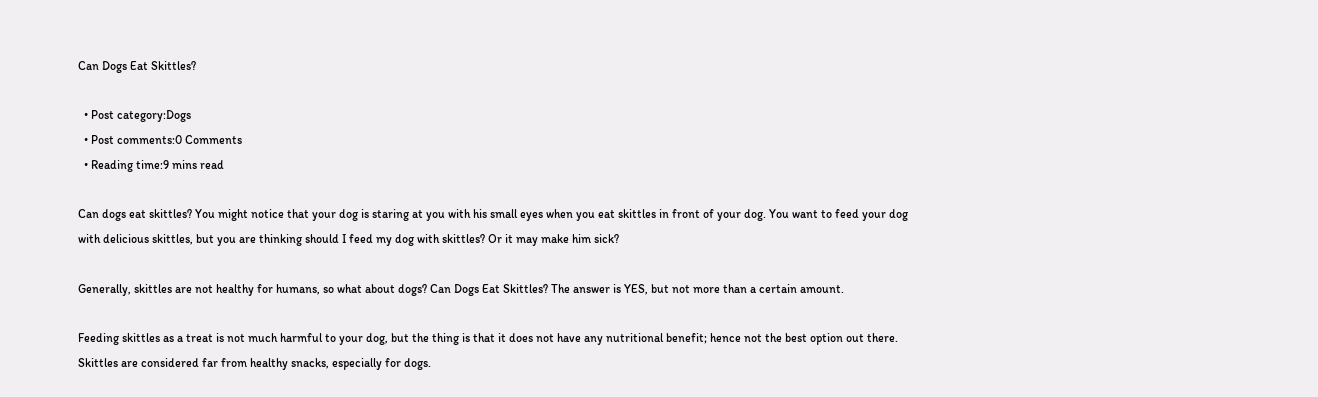Can Dogs Eat Skittles?

  • Post category:Dogs
  • Post comments:0 Comments
  • Reading time:9 mins read

Can dogs eat skittles? You might notice that your dog is staring at you with his small eyes when you eat skittles in front of your dog. You want to feed your dog with delicious skittles, but you are thinking should I feed my dog with skittles? Or it may make him sick?

Generally, skittles are not healthy for humans, so what about dogs? Can Dogs Eat Skittles? The answer is YES, but not more than a certain amount.

Feeding skittles as a treat is not much harmful to your dog, but the thing is that it does not have any nutritional benefit; hence not the best option out there. Skittles are considered far from healthy snacks, especially for dogs.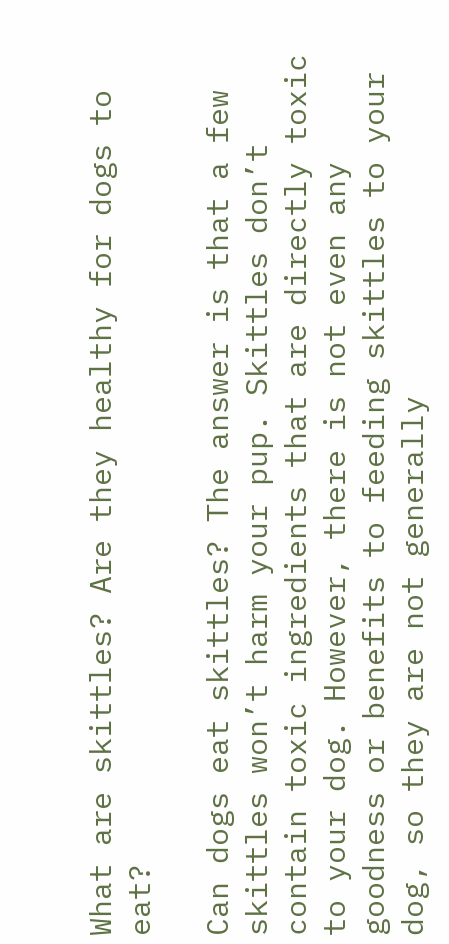What are skittles? Are they healthy for dogs to eat?

Can dogs eat skittles? The answer is that a few skittles won’t harm your pup. Skittles don’t contain toxic ingredients that are directly toxic to your dog. However, there is not even any goodness or benefits to feeding skittles to your dog, so they are not generally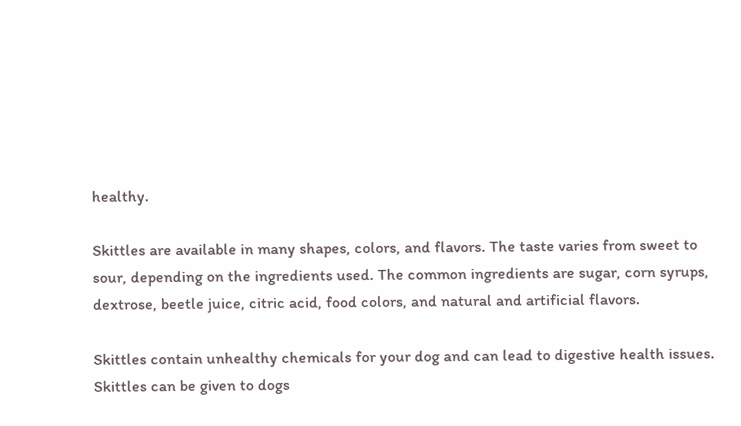healthy.

Skittles are available in many shapes, colors, and flavors. The taste varies from sweet to sour, depending on the ingredients used. The common ingredients are sugar, corn syrups, dextrose, beetle juice, citric acid, food colors, and natural and artificial flavors.

Skittles contain unhealthy chemicals for your dog and can lead to digestive health issues. Skittles can be given to dogs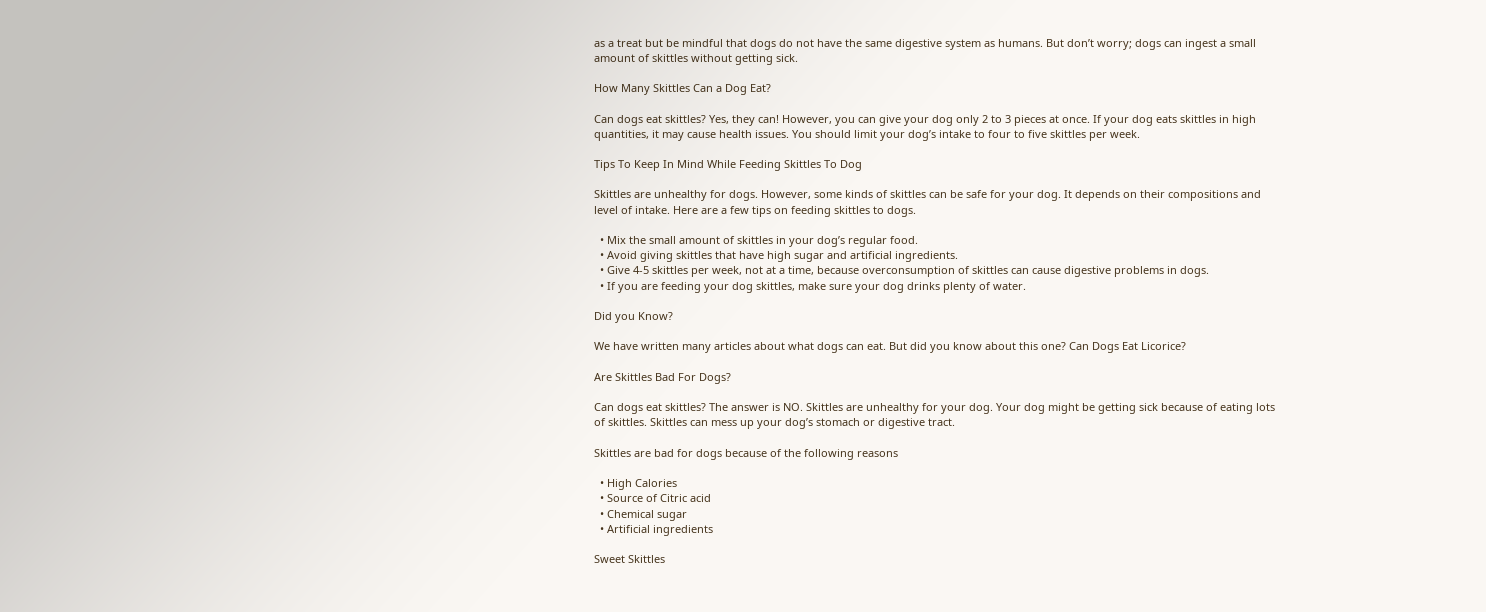as a treat but be mindful that dogs do not have the same digestive system as humans. But don’t worry; dogs can ingest a small amount of skittles without getting sick.

How Many Skittles Can a Dog Eat?

Can dogs eat skittles? Yes, they can! However, you can give your dog only 2 to 3 pieces at once. If your dog eats skittles in high quantities, it may cause health issues. You should limit your dog’s intake to four to five skittles per week.

Tips To Keep In Mind While Feeding Skittles To Dog

Skittles are unhealthy for dogs. However, some kinds of skittles can be safe for your dog. It depends on their compositions and level of intake. Here are a few tips on feeding skittles to dogs.

  • Mix the small amount of skittles in your dog’s regular food.
  • Avoid giving skittles that have high sugar and artificial ingredients.
  • Give 4-5 skittles per week, not at a time, because overconsumption of skittles can cause digestive problems in dogs.
  • If you are feeding your dog skittles, make sure your dog drinks plenty of water.

Did you Know?

We have written many articles about what dogs can eat. But did you know about this one? Can Dogs Eat Licorice?

Are Skittles Bad For Dogs?

Can dogs eat skittles? The answer is NO. Skittles are unhealthy for your dog. Your dog might be getting sick because of eating lots of skittles. Skittles can mess up your dog’s stomach or digestive tract.

Skittles are bad for dogs because of the following reasons

  • High Calories
  • Source of Citric acid
  • Chemical sugar
  • Artificial ingredients

Sweet Skittles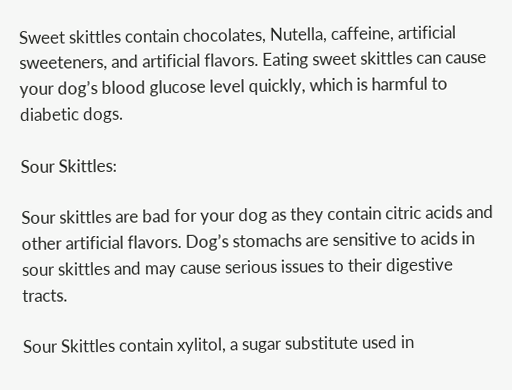Sweet skittles contain chocolates, Nutella, caffeine, artificial sweeteners, and artificial flavors. Eating sweet skittles can cause your dog’s blood glucose level quickly, which is harmful to diabetic dogs.

Sour Skittles:

Sour skittles are bad for your dog as they contain citric acids and other artificial flavors. Dog’s stomachs are sensitive to acids in sour skittles and may cause serious issues to their digestive tracts.

Sour Skittles contain xylitol, a sugar substitute used in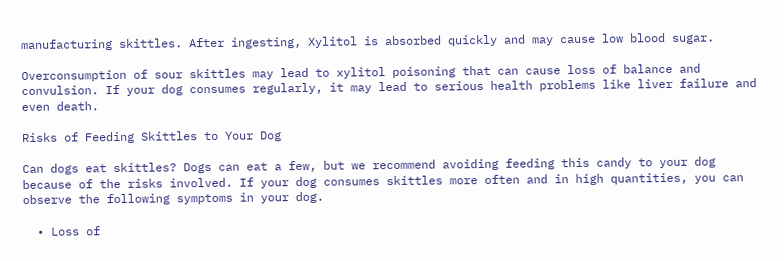manufacturing skittles. After ingesting, Xylitol is absorbed quickly and may cause low blood sugar.

Overconsumption of sour skittles may lead to xylitol poisoning that can cause loss of balance and convulsion. If your dog consumes regularly, it may lead to serious health problems like liver failure and even death.

Risks of Feeding Skittles to Your Dog

Can dogs eat skittles? Dogs can eat a few, but we recommend avoiding feeding this candy to your dog because of the risks involved. If your dog consumes skittles more often and in high quantities, you can observe the following symptoms in your dog.

  • Loss of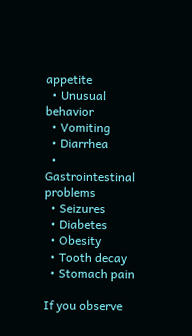appetite
  • Unusual behavior
  • Vomiting
  • Diarrhea
  • Gastrointestinal problems
  • Seizures
  • Diabetes
  • Obesity
  • Tooth decay
  • Stomach pain

If you observe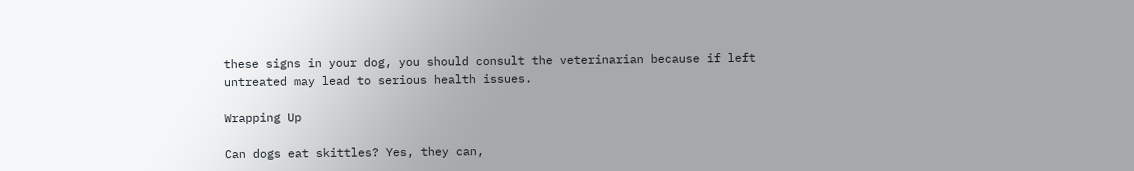these signs in your dog, you should consult the veterinarian because if left untreated may lead to serious health issues.

Wrapping Up

Can dogs eat skittles? Yes, they can,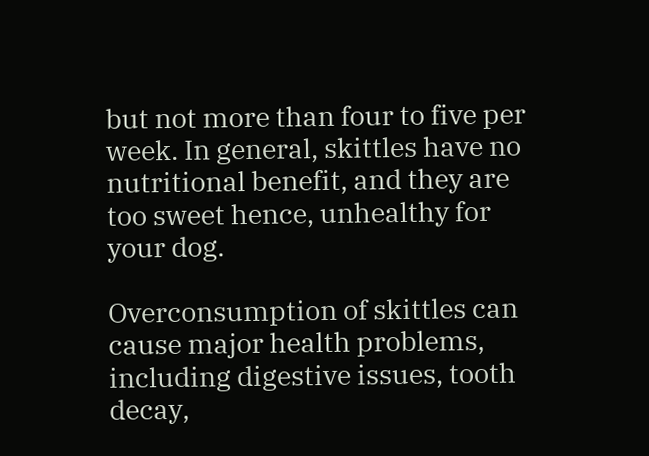but not more than four to five per week. In general, skittles have no nutritional benefit, and they are too sweet hence, unhealthy for your dog.

Overconsumption of skittles can cause major health problems, including digestive issues, tooth decay,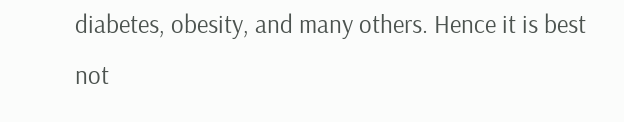diabetes, obesity, and many others. Hence it is best not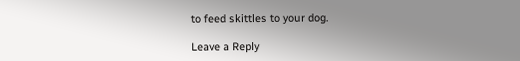to feed skittles to your dog.

Leave a Reply